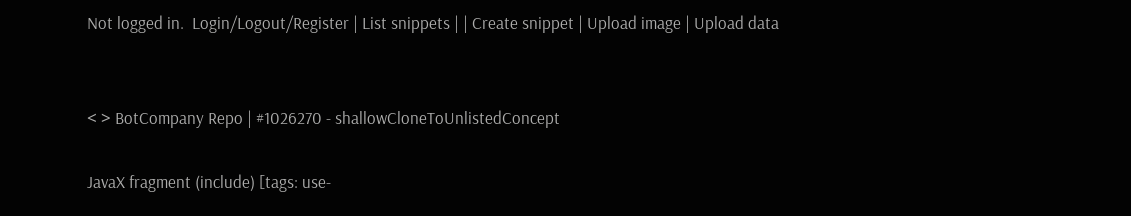Not logged in.  Login/Logout/Register | List snippets | | Create snippet | Upload image | Upload data


< > BotCompany Repo | #1026270 - shallowCloneToUnlistedConcept

JavaX fragment (include) [tags: use-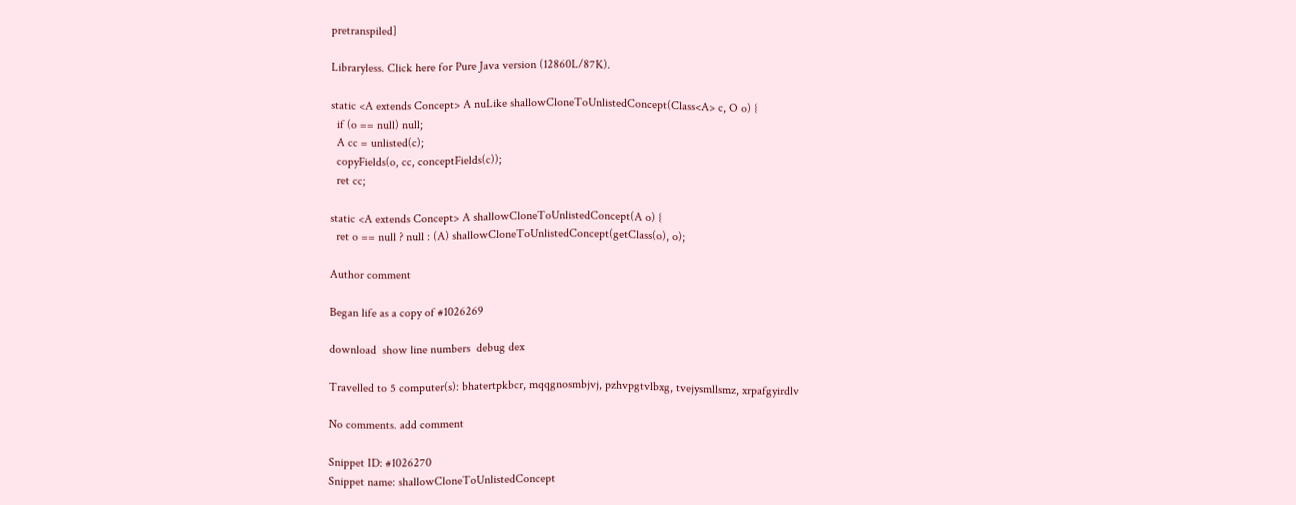pretranspiled]

Libraryless. Click here for Pure Java version (12860L/87K).

static <A extends Concept> A nuLike shallowCloneToUnlistedConcept(Class<A> c, O o) {
  if (o == null) null;
  A cc = unlisted(c);
  copyFields(o, cc, conceptFields(c));
  ret cc;

static <A extends Concept> A shallowCloneToUnlistedConcept(A o) {
  ret o == null ? null : (A) shallowCloneToUnlistedConcept(getClass(o), o);

Author comment

Began life as a copy of #1026269

download  show line numbers  debug dex

Travelled to 5 computer(s): bhatertpkbcr, mqqgnosmbjvj, pzhvpgtvlbxg, tvejysmllsmz, xrpafgyirdlv

No comments. add comment

Snippet ID: #1026270
Snippet name: shallowCloneToUnlistedConcept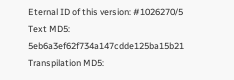Eternal ID of this version: #1026270/5
Text MD5: 5eb6a3ef62f734a147cdde125ba15b21
Transpilation MD5: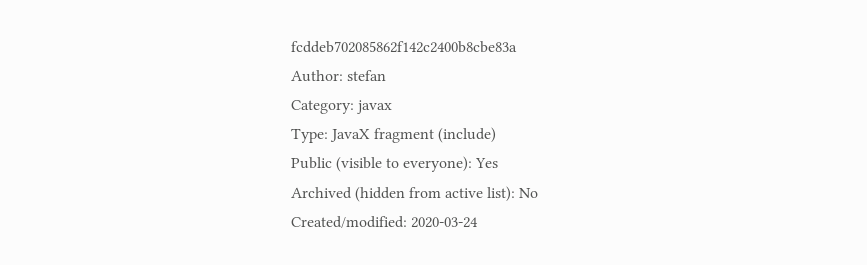fcddeb702085862f142c2400b8cbe83a
Author: stefan
Category: javax
Type: JavaX fragment (include)
Public (visible to everyone): Yes
Archived (hidden from active list): No
Created/modified: 2020-03-24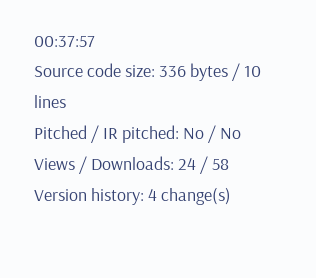00:37:57
Source code size: 336 bytes / 10 lines
Pitched / IR pitched: No / No
Views / Downloads: 24 / 58
Version history: 4 change(s)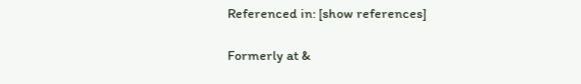Referenced in: [show references]

Formerly at &